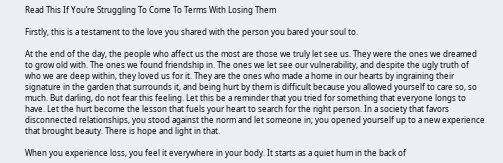Read This If You’re Struggling To Come To Terms With Losing Them

Firstly, this is a testament to the love you shared with the person you bared your soul to.

At the end of the day, the people who affect us the most are those we truly let see us. They were the ones we dreamed to grow old with. The ones we found friendship in. The ones we let see our vulnerability, and despite the ugly truth of who we are deep within, they loved us for it. They are the ones who made a home in our hearts by ingraining their signature in the garden that surrounds it, and being hurt by them is difficult because you allowed yourself to care so, so much. But darling, do not fear this feeling. Let this be a reminder that you tried for something that everyone longs to have. Let the hurt become the lesson that fuels your heart to search for the right person. In a society that favors disconnected relationships, you stood against the norm and let someone in; you opened yourself up to a new experience that brought beauty. There is hope and light in that.

When you experience loss, you feel it everywhere in your body. It starts as a quiet hum in the back of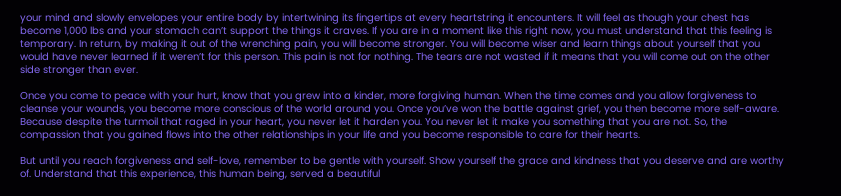your mind and slowly envelopes your entire body by intertwining its fingertips at every heartstring it encounters. It will feel as though your chest has become 1,000 lbs and your stomach can’t support the things it craves. If you are in a moment like this right now, you must understand that this feeling is temporary. In return, by making it out of the wrenching pain, you will become stronger. You will become wiser and learn things about yourself that you would have never learned if it weren’t for this person. This pain is not for nothing. The tears are not wasted if it means that you will come out on the other side stronger than ever.

Once you come to peace with your hurt, know that you grew into a kinder, more forgiving human. When the time comes and you allow forgiveness to cleanse your wounds, you become more conscious of the world around you. Once you’ve won the battle against grief, you then become more self-aware. Because despite the turmoil that raged in your heart, you never let it harden you. You never let it make you something that you are not. So, the compassion that you gained flows into the other relationships in your life and you become responsible to care for their hearts.

But until you reach forgiveness and self-love, remember to be gentle with yourself. Show yourself the grace and kindness that you deserve and are worthy of. Understand that this experience, this human being, served a beautiful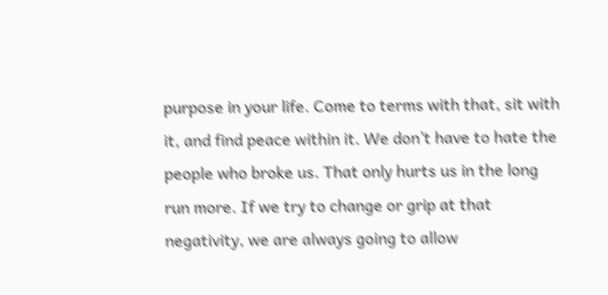purpose in your life. Come to terms with that, sit with it, and find peace within it. We don’t have to hate the people who broke us. That only hurts us in the long run more. If we try to change or grip at that negativity, we are always going to allow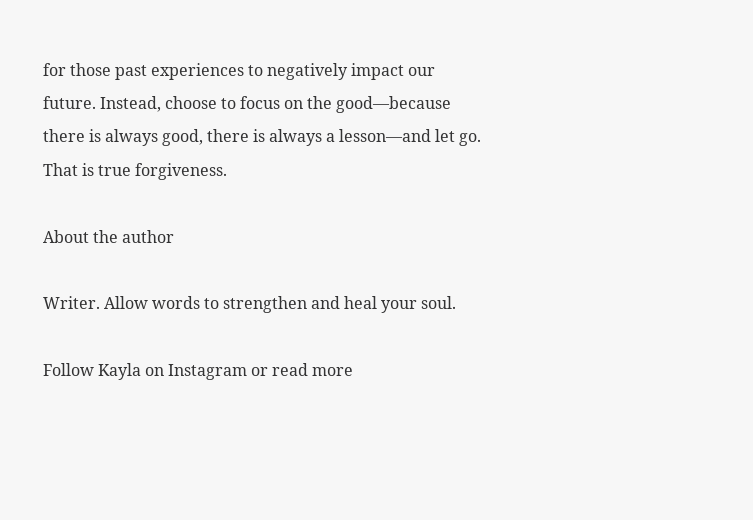for those past experiences to negatively impact our future. Instead, choose to focus on the good—because there is always good, there is always a lesson—and let go. That is true forgiveness.

About the author

Writer. Allow words to strengthen and heal your soul.

Follow Kayla on Instagram or read more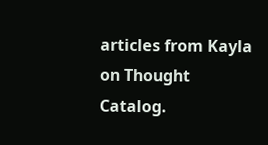articles from Kayla on Thought Catalog.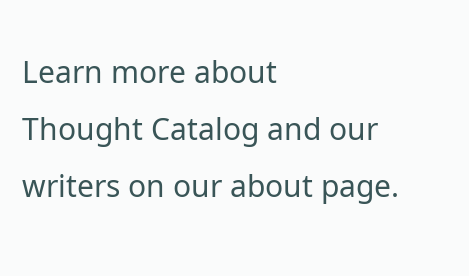Learn more about Thought Catalog and our writers on our about page.